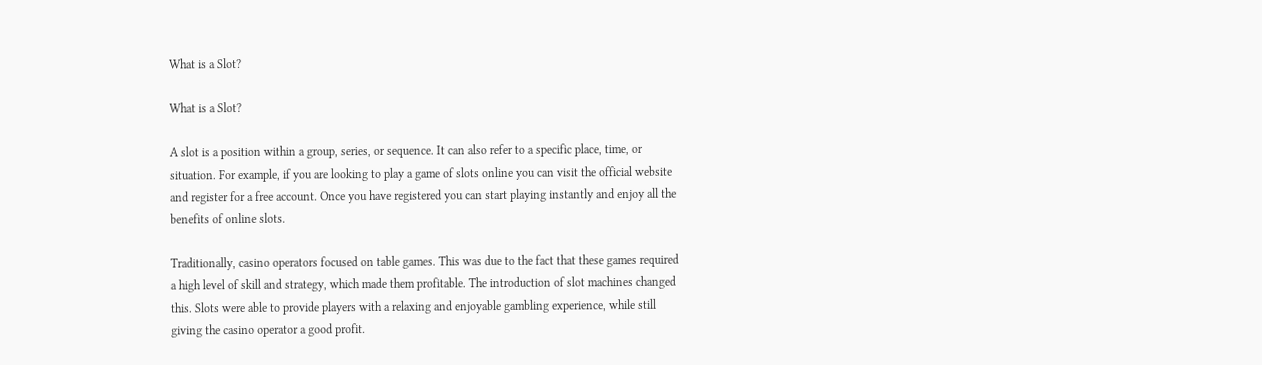What is a Slot?

What is a Slot?

A slot is a position within a group, series, or sequence. It can also refer to a specific place, time, or situation. For example, if you are looking to play a game of slots online you can visit the official website and register for a free account. Once you have registered you can start playing instantly and enjoy all the benefits of online slots.

Traditionally, casino operators focused on table games. This was due to the fact that these games required a high level of skill and strategy, which made them profitable. The introduction of slot machines changed this. Slots were able to provide players with a relaxing and enjoyable gambling experience, while still giving the casino operator a good profit.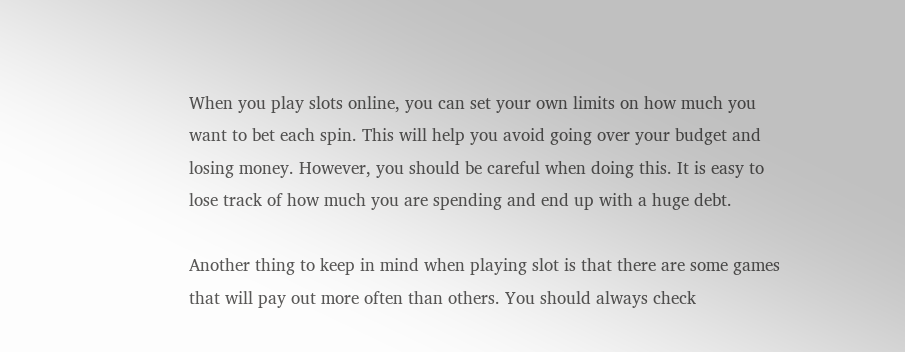When you play slots online, you can set your own limits on how much you want to bet each spin. This will help you avoid going over your budget and losing money. However, you should be careful when doing this. It is easy to lose track of how much you are spending and end up with a huge debt.

Another thing to keep in mind when playing slot is that there are some games that will pay out more often than others. You should always check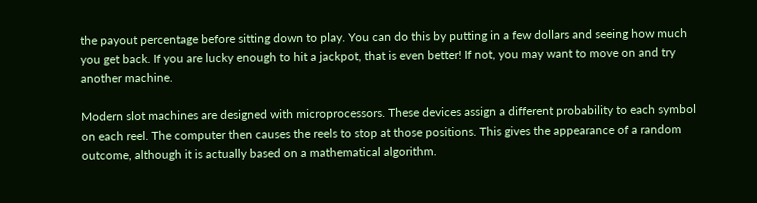the payout percentage before sitting down to play. You can do this by putting in a few dollars and seeing how much you get back. If you are lucky enough to hit a jackpot, that is even better! If not, you may want to move on and try another machine.

Modern slot machines are designed with microprocessors. These devices assign a different probability to each symbol on each reel. The computer then causes the reels to stop at those positions. This gives the appearance of a random outcome, although it is actually based on a mathematical algorithm.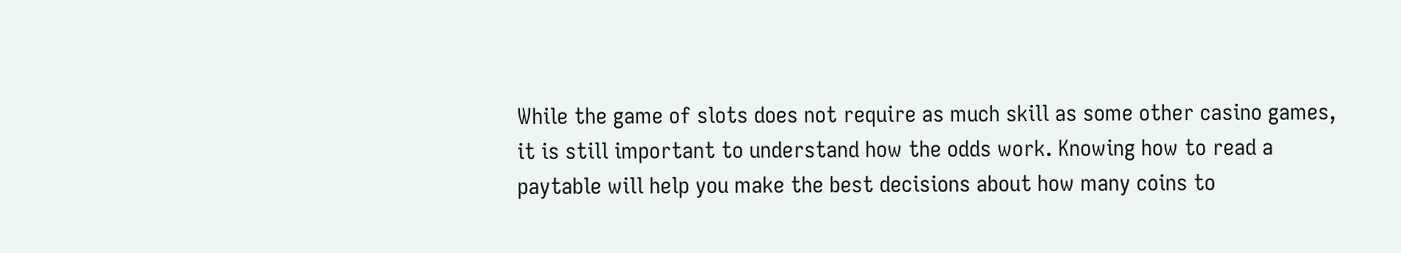While the game of slots does not require as much skill as some other casino games, it is still important to understand how the odds work. Knowing how to read a paytable will help you make the best decisions about how many coins to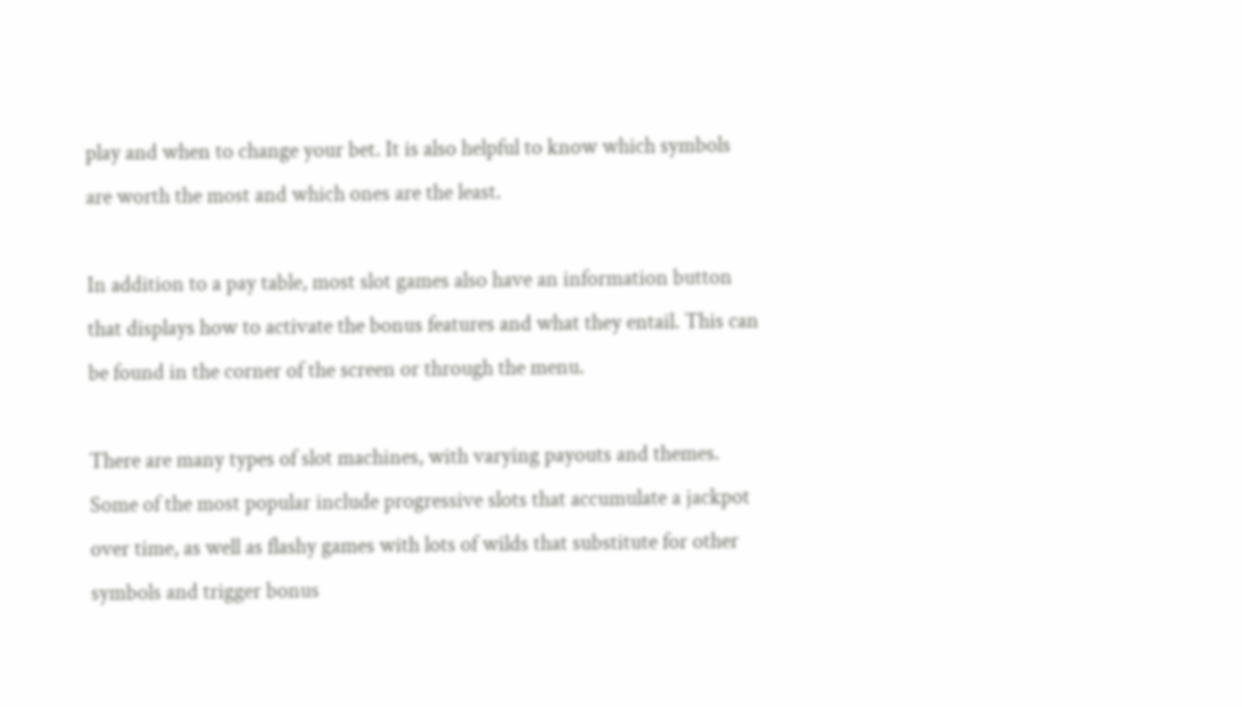play and when to change your bet. It is also helpful to know which symbols are worth the most and which ones are the least.

In addition to a pay table, most slot games also have an information button that displays how to activate the bonus features and what they entail. This can be found in the corner of the screen or through the menu.

There are many types of slot machines, with varying payouts and themes. Some of the most popular include progressive slots that accumulate a jackpot over time, as well as flashy games with lots of wilds that substitute for other symbols and trigger bonus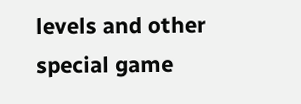levels and other special game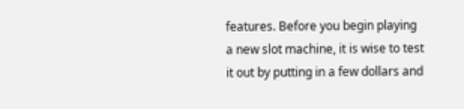features. Before you begin playing a new slot machine, it is wise to test it out by putting in a few dollars and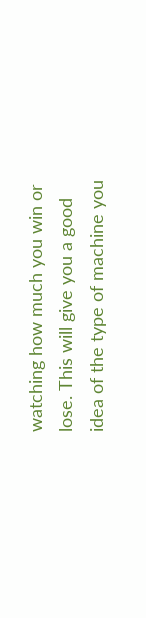watching how much you win or lose. This will give you a good idea of the type of machine you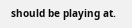should be playing at.